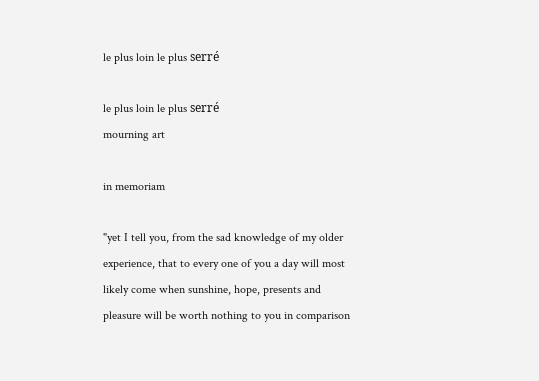le plus loin le plus serré

le plus loin le plus serré
mourning art

in memoriam

"yet I tell you, from the sad knowledge of my older experience, that to every one of you a day will most likely come when sunshine, hope, presents and pleasure will be worth nothing to you in comparison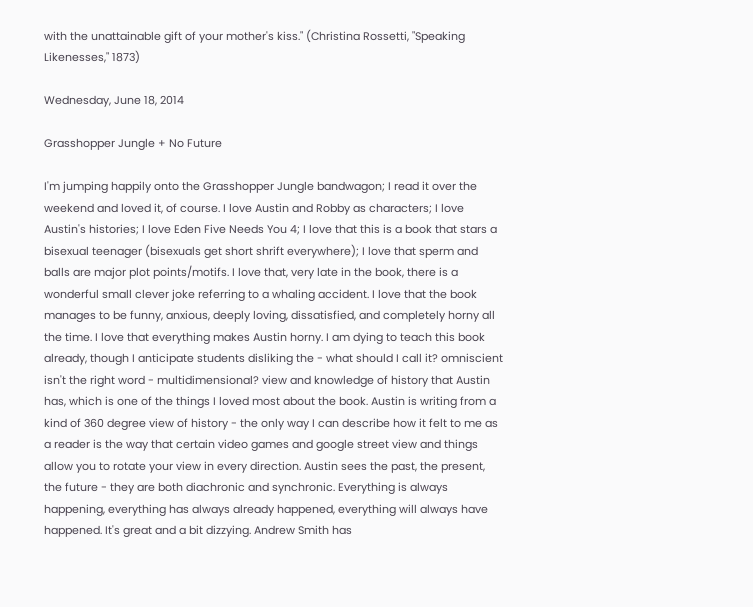with the unattainable gift of your mother's kiss." (Christina Rossetti, "Speaking Likenesses," 1873)

Wednesday, June 18, 2014

Grasshopper Jungle + No Future

I'm jumping happily onto the Grasshopper Jungle bandwagon; I read it over the weekend and loved it, of course. I love Austin and Robby as characters; I love Austin's histories; I love Eden Five Needs You 4; I love that this is a book that stars a bisexual teenager (bisexuals get short shrift everywhere); I love that sperm and balls are major plot points/motifs. I love that, very late in the book, there is a wonderful small clever joke referring to a whaling accident. I love that the book manages to be funny, anxious, deeply loving, dissatisfied, and completely horny all the time. I love that everything makes Austin horny. I am dying to teach this book already, though I anticipate students disliking the - what should I call it? omniscient isn't the right word - multidimensional? view and knowledge of history that Austin has, which is one of the things I loved most about the book. Austin is writing from a kind of 360 degree view of history - the only way I can describe how it felt to me as a reader is the way that certain video games and google street view and things allow you to rotate your view in every direction. Austin sees the past, the present, the future - they are both diachronic and synchronic. Everything is always happening, everything has always already happened, everything will always have happened. It's great and a bit dizzying. Andrew Smith has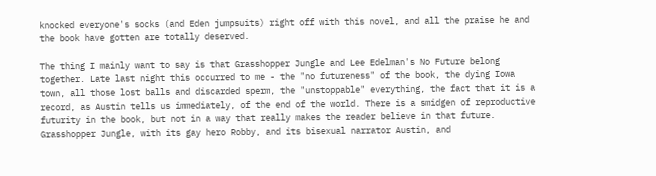knocked everyone's socks (and Eden jumpsuits) right off with this novel, and all the praise he and the book have gotten are totally deserved.

The thing I mainly want to say is that Grasshopper Jungle and Lee Edelman's No Future belong together. Late last night this occurred to me - the "no futureness" of the book, the dying Iowa town, all those lost balls and discarded sperm, the "unstoppable" everything, the fact that it is a record, as Austin tells us immediately, of the end of the world. There is a smidgen of reproductive futurity in the book, but not in a way that really makes the reader believe in that future. Grasshopper Jungle, with its gay hero Robby, and its bisexual narrator Austin, and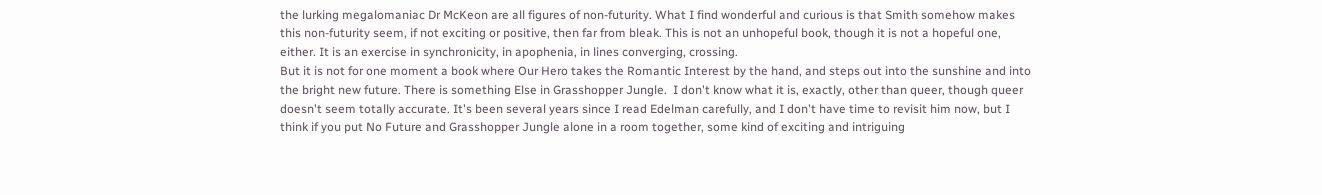the lurking megalomaniac Dr McKeon are all figures of non-futurity. What I find wonderful and curious is that Smith somehow makes this non-futurity seem, if not exciting or positive, then far from bleak. This is not an unhopeful book, though it is not a hopeful one, either. It is an exercise in synchronicity, in apophenia, in lines converging, crossing.
But it is not for one moment a book where Our Hero takes the Romantic Interest by the hand, and steps out into the sunshine and into the bright new future. There is something Else in Grasshopper Jungle.  I don't know what it is, exactly, other than queer, though queer doesn't seem totally accurate. It's been several years since I read Edelman carefully, and I don't have time to revisit him now, but I think if you put No Future and Grasshopper Jungle alone in a room together, some kind of exciting and intriguing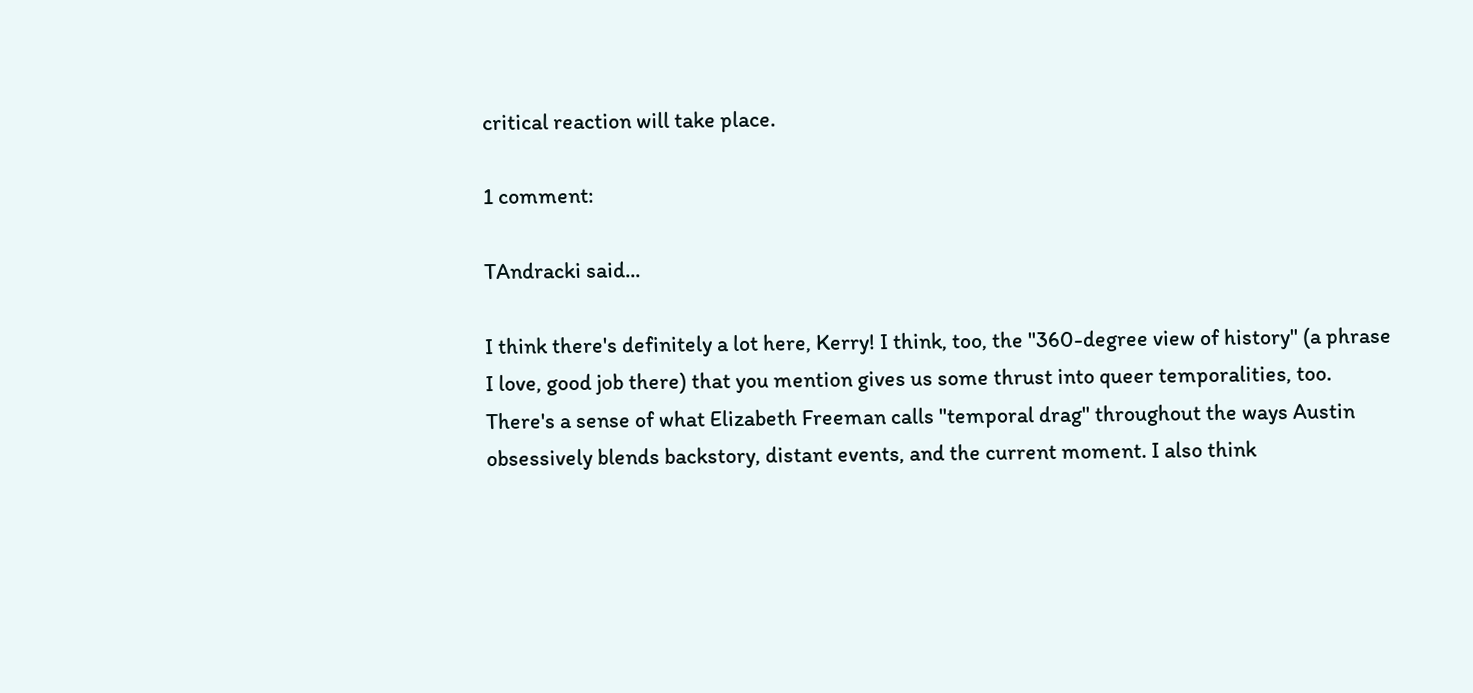critical reaction will take place.

1 comment:

TAndracki said...

I think there's definitely a lot here, Kerry! I think, too, the "360-degree view of history" (a phrase I love, good job there) that you mention gives us some thrust into queer temporalities, too. There's a sense of what Elizabeth Freeman calls "temporal drag" throughout the ways Austin obsessively blends backstory, distant events, and the current moment. I also think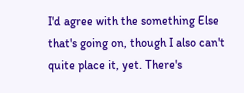I'd agree with the something Else that's going on, though I also can't quite place it, yet. There's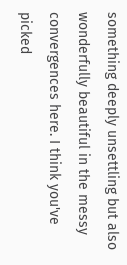something deeply unsettling but also wonderfully beautiful in the messy convergences here. I think you've picked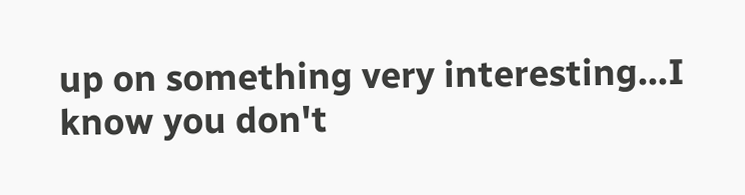up on something very interesting...I know you don't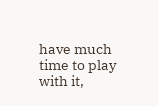have much time to play with it,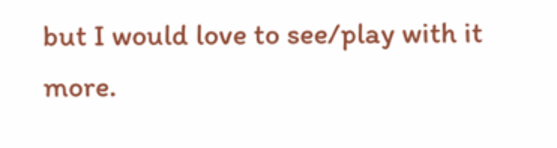but I would love to see/play with it more.